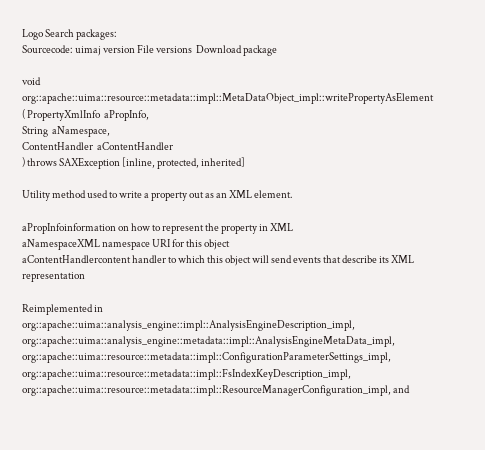Logo Search packages:
Sourcecode: uimaj version File versions  Download package

void org::apache::uima::resource::metadata::impl::MetaDataObject_impl::writePropertyAsElement ( PropertyXmlInfo  aPropInfo,
String  aNamespace,
ContentHandler  aContentHandler
) throws SAXException [inline, protected, inherited]

Utility method used to write a property out as an XML element.

aPropInfoinformation on how to represent the property in XML
aNamespaceXML namespace URI for this object
aContentHandlercontent handler to which this object will send events that describe its XML representation

Reimplemented in org::apache::uima::analysis_engine::impl::AnalysisEngineDescription_impl, org::apache::uima::analysis_engine::metadata::impl::AnalysisEngineMetaData_impl, org::apache::uima::resource::metadata::impl::ConfigurationParameterSettings_impl, org::apache::uima::resource::metadata::impl::FsIndexKeyDescription_impl, org::apache::uima::resource::metadata::impl::ResourceManagerConfiguration_impl, and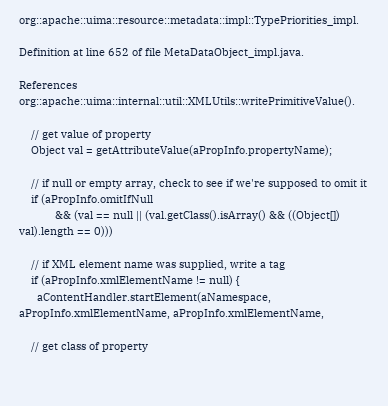org::apache::uima::resource::metadata::impl::TypePriorities_impl.

Definition at line 652 of file MetaDataObject_impl.java.

References org::apache::uima::internal::util::XMLUtils::writePrimitiveValue().

    // get value of property
    Object val = getAttributeValue(aPropInfo.propertyName);

    // if null or empty array, check to see if we're supposed to omit it
    if (aPropInfo.omitIfNull
            && (val == null || (val.getClass().isArray() && ((Object[]) val).length == 0)))

    // if XML element name was supplied, write a tag
    if (aPropInfo.xmlElementName != null) {
      aContentHandler.startElement(aNamespace, aPropInfo.xmlElementName, aPropInfo.xmlElementName,

    // get class of property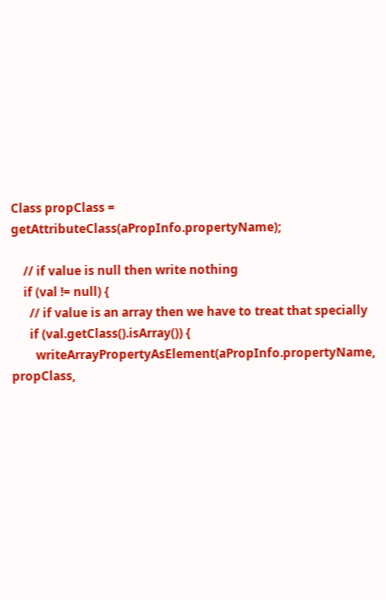Class propClass = getAttributeClass(aPropInfo.propertyName);

    // if value is null then write nothing
    if (val != null) {
      // if value is an array then we have to treat that specially
      if (val.getClass().isArray()) {
        writeArrayPropertyAsElement(aPropInfo.propertyName, propClass,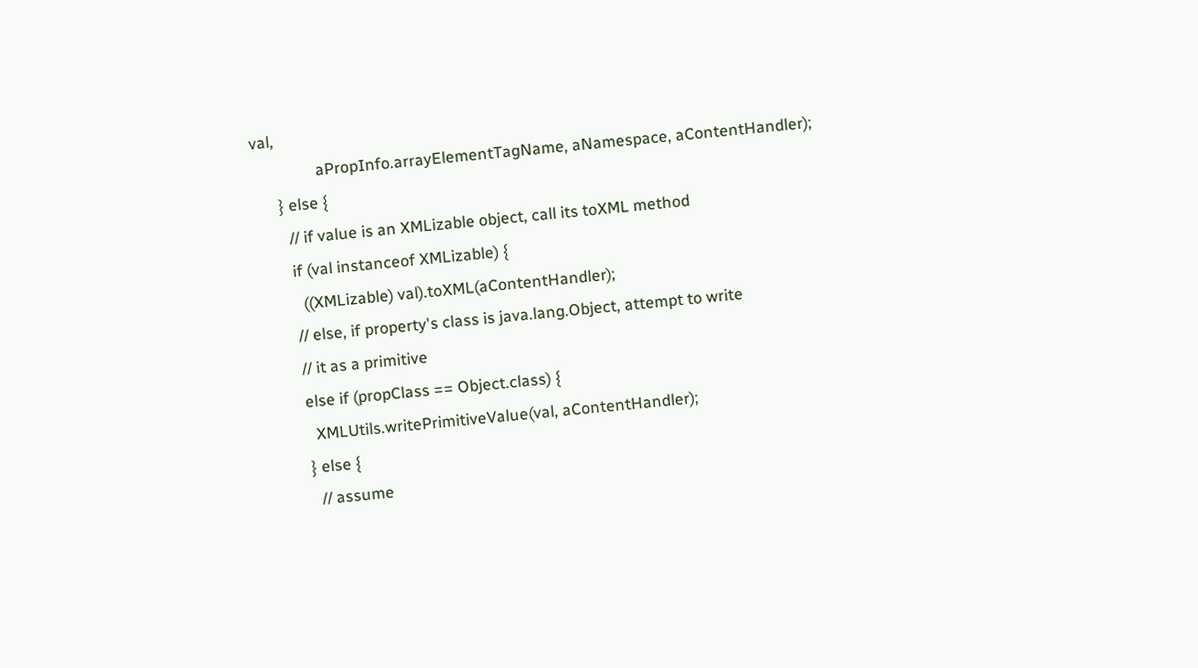val,
                aPropInfo.arrayElementTagName, aNamespace, aContentHandler);
      } else {
        // if value is an XMLizable object, call its toXML method
        if (val instanceof XMLizable) {
          ((XMLizable) val).toXML(aContentHandler);
        // else, if property's class is java.lang.Object, attempt to write
        // it as a primitive
        else if (propClass == Object.class) {
          XMLUtils.writePrimitiveValue(val, aContentHandler);
        } else {
          // assume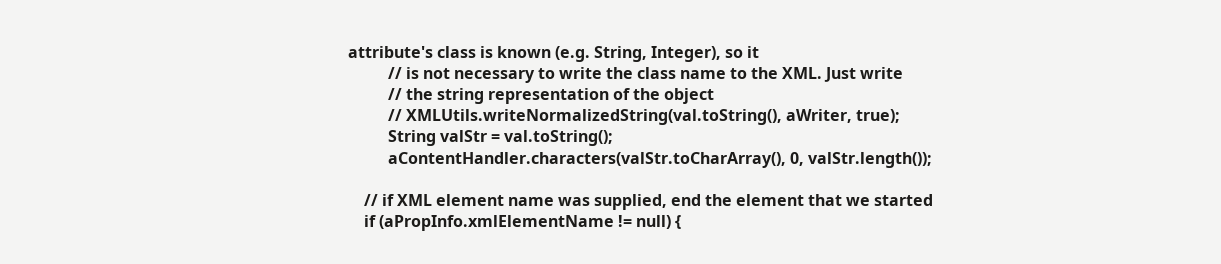attribute's class is known (e.g. String, Integer), so it
          // is not necessary to write the class name to the XML. Just write
          // the string representation of the object
          // XMLUtils.writeNormalizedString(val.toString(), aWriter, true);
          String valStr = val.toString();
          aContentHandler.characters(valStr.toCharArray(), 0, valStr.length());

    // if XML element name was supplied, end the element that we started
    if (aPropInfo.xmlElementName != null) {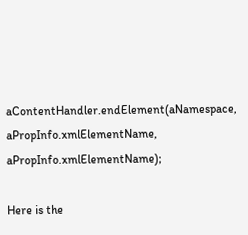aContentHandler.endElement(aNamespace, aPropInfo.xmlElementName, aPropInfo.xmlElementName);

Here is the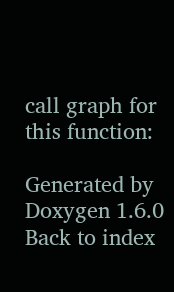call graph for this function:

Generated by  Doxygen 1.6.0   Back to index